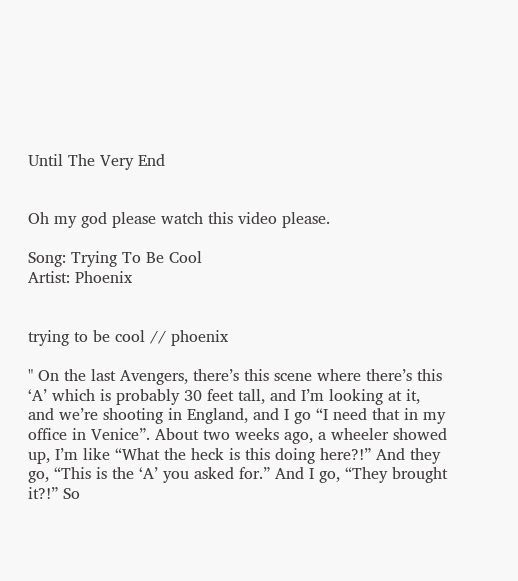Until The Very End


Oh my god please watch this video please.

Song: Trying To Be Cool
Artist: Phoenix


trying to be cool // phoenix

" On the last Avengers, there’s this scene where there’s this ‘A’ which is probably 30 feet tall, and I’m looking at it, and we’re shooting in England, and I go “I need that in my office in Venice”. About two weeks ago, a wheeler showed up, I’m like “What the heck is this doing here?!” And they go, “This is the ‘A’ you asked for.” And I go, “They brought it?!” So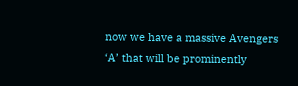now we have a massive Avengers ‘A’ that will be prominently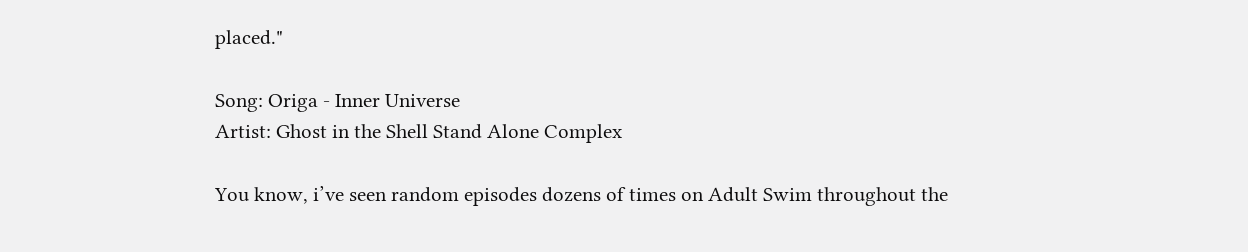placed."

Song: Origa - Inner Universe
Artist: Ghost in the Shell Stand Alone Complex

You know, i’ve seen random episodes dozens of times on Adult Swim throughout the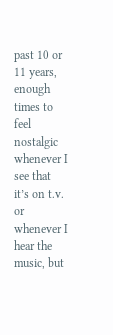past 10 or 11 years, enough times to feel nostalgic whenever I see that it’s on t.v. or whenever I hear the music, but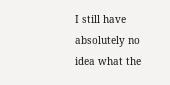I still have absolutely no idea what the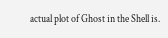actual plot of Ghost in the Shell is.